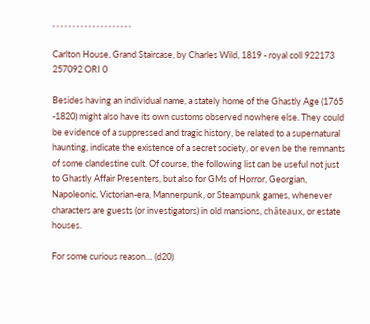, , , , , , , , , , , , , , , , , , , ,

Carlton House, Grand Staircase, by Charles Wild, 1819 - royal coll 922173 257092 ORI 0

Besides having an individual name, a stately home of the Ghastly Age (1765 -1820) might also have its own customs observed nowhere else. They could be evidence of a suppressed and tragic history, be related to a supernatural haunting, indicate the existence of a secret society, or even be the remnants of some clandestine cult. Of course, the following list can be useful not just to Ghastly Affair Presenters, but also for GMs of Horror, Georgian, Napoleonic, Victorian-era, Mannerpunk, or Steampunk games, whenever characters are guests (or investigators) in old mansions, châteaux, or estate houses.

For some curious reason… (d20)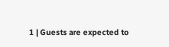1 | Guests are expected to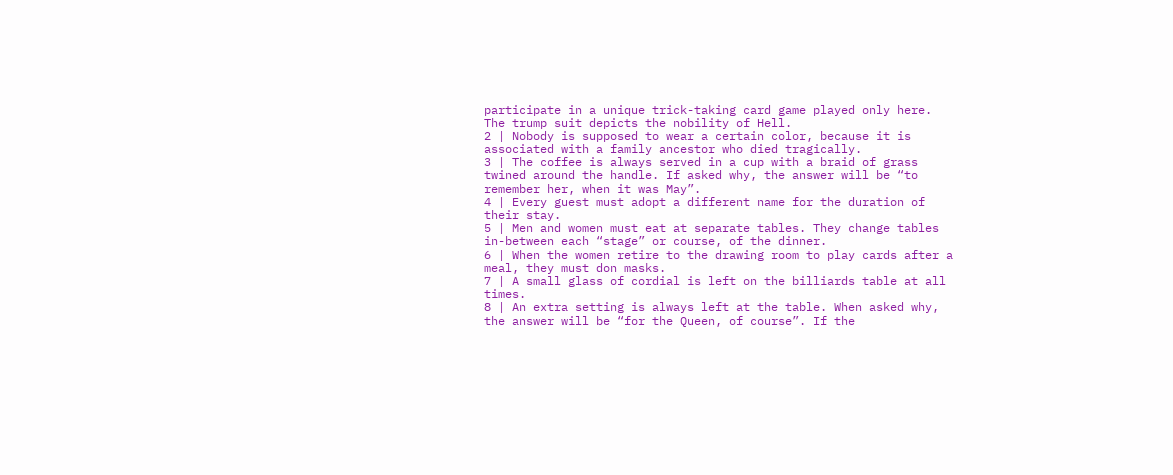participate in a unique trick-taking card game played only here. The trump suit depicts the nobility of Hell.
2 | Nobody is supposed to wear a certain color, because it is associated with a family ancestor who died tragically.
3 | The coffee is always served in a cup with a braid of grass twined around the handle. If asked why, the answer will be “to remember her, when it was May”.
4 | Every guest must adopt a different name for the duration of their stay.
5 | Men and women must eat at separate tables. They change tables in-between each “stage” or course, of the dinner.
6 | When the women retire to the drawing room to play cards after a meal, they must don masks.
7 | A small glass of cordial is left on the billiards table at all times.
8 | An extra setting is always left at the table. When asked why, the answer will be “for the Queen, of course”. If the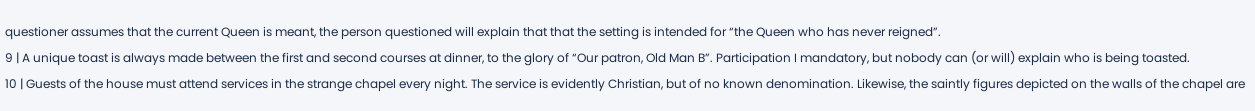questioner assumes that the current Queen is meant, the person questioned will explain that that the setting is intended for “the Queen who has never reigned”.
9 | A unique toast is always made between the first and second courses at dinner, to the glory of “Our patron, Old Man B”. Participation I mandatory, but nobody can (or will) explain who is being toasted.
10 | Guests of the house must attend services in the strange chapel every night. The service is evidently Christian, but of no known denomination. Likewise, the saintly figures depicted on the walls of the chapel are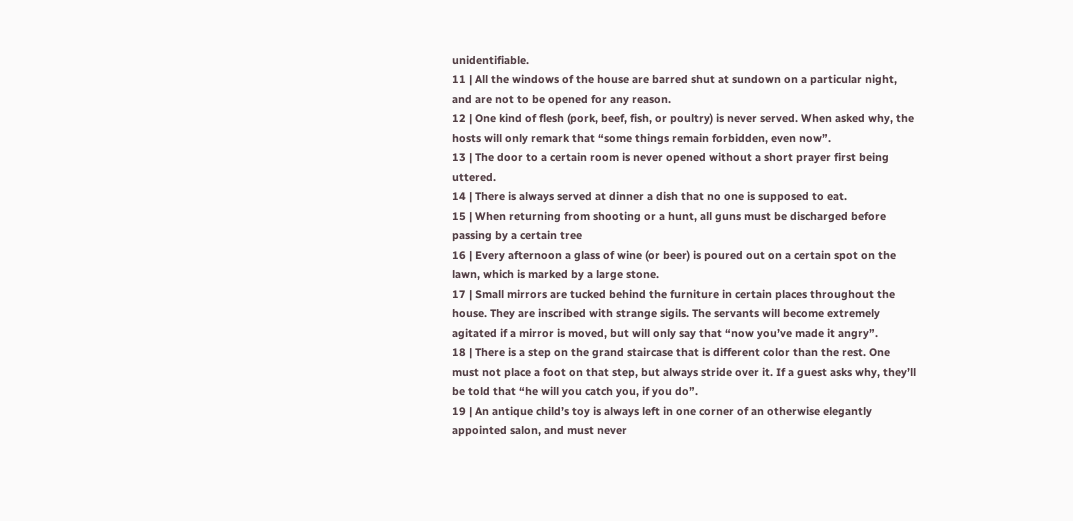unidentifiable.
11 | All the windows of the house are barred shut at sundown on a particular night, and are not to be opened for any reason.
12 | One kind of flesh (pork, beef, fish, or poultry) is never served. When asked why, the hosts will only remark that “some things remain forbidden, even now”.
13 | The door to a certain room is never opened without a short prayer first being uttered.
14 | There is always served at dinner a dish that no one is supposed to eat.
15 | When returning from shooting or a hunt, all guns must be discharged before passing by a certain tree
16 | Every afternoon a glass of wine (or beer) is poured out on a certain spot on the lawn, which is marked by a large stone.
17 | Small mirrors are tucked behind the furniture in certain places throughout the house. They are inscribed with strange sigils. The servants will become extremely agitated if a mirror is moved, but will only say that “now you’ve made it angry”.
18 | There is a step on the grand staircase that is different color than the rest. One must not place a foot on that step, but always stride over it. If a guest asks why, they’ll be told that “he will you catch you, if you do”.
19 | An antique child’s toy is always left in one corner of an otherwise elegantly appointed salon, and must never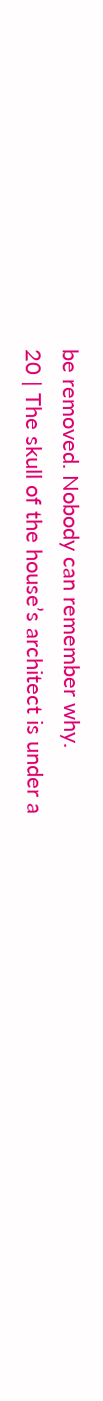be removed. Nobody can remember why.
20 | The skull of the house’s architect is under a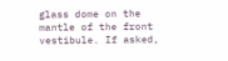glass dome on the mantle of the front vestibule. If asked,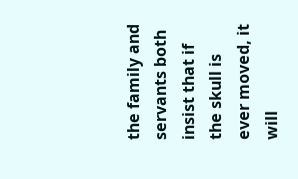the family and servants both insist that if the skull is ever moved, it will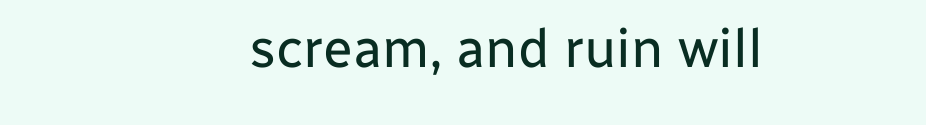scream, and ruin will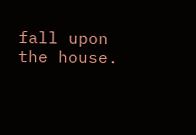fall upon the house.